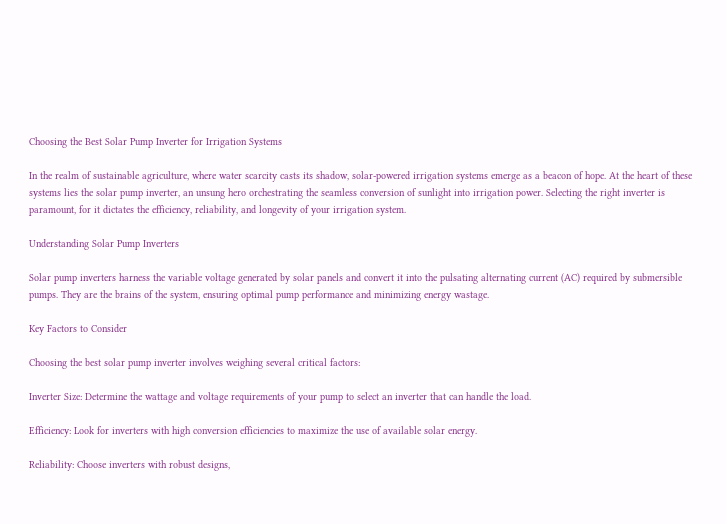Choosing the Best Solar Pump Inverter for Irrigation Systems

In the realm of sustainable agriculture, where water scarcity casts its shadow, solar-powered irrigation systems emerge as a beacon of hope. At the heart of these systems lies the solar pump inverter, an unsung hero orchestrating the seamless conversion of sunlight into irrigation power. Selecting the right inverter is paramount, for it dictates the efficiency, reliability, and longevity of your irrigation system.

Understanding Solar Pump Inverters

Solar pump inverters harness the variable voltage generated by solar panels and convert it into the pulsating alternating current (AC) required by submersible pumps. They are the brains of the system, ensuring optimal pump performance and minimizing energy wastage.

Key Factors to Consider

Choosing the best solar pump inverter involves weighing several critical factors:

Inverter Size: Determine the wattage and voltage requirements of your pump to select an inverter that can handle the load.

Efficiency: Look for inverters with high conversion efficiencies to maximize the use of available solar energy.

Reliability: Choose inverters with robust designs,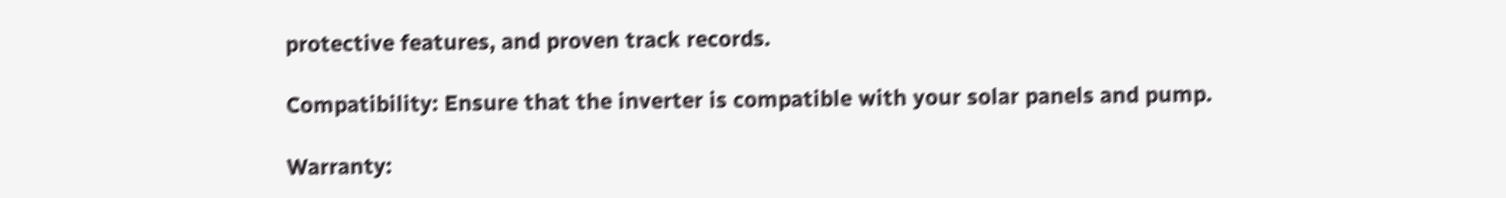protective features, and proven track records.

Compatibility: Ensure that the inverter is compatible with your solar panels and pump.

Warranty: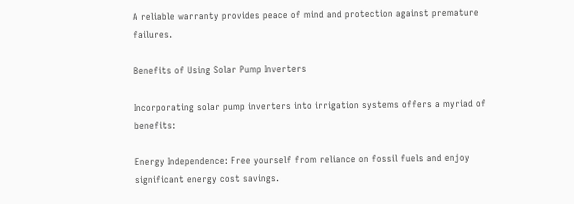A reliable warranty provides peace of mind and protection against premature failures.

Benefits of Using Solar Pump Inverters

Incorporating solar pump inverters into irrigation systems offers a myriad of benefits:

Energy Independence: Free yourself from reliance on fossil fuels and enjoy significant energy cost savings.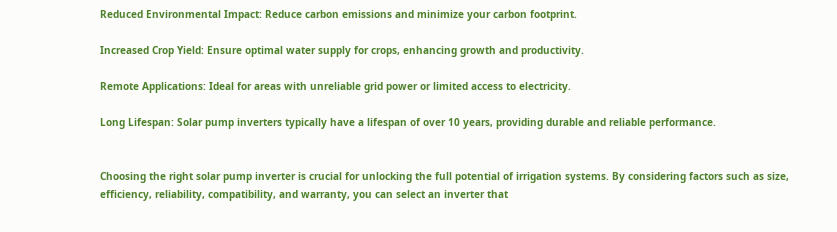Reduced Environmental Impact: Reduce carbon emissions and minimize your carbon footprint.

Increased Crop Yield: Ensure optimal water supply for crops, enhancing growth and productivity.

Remote Applications: Ideal for areas with unreliable grid power or limited access to electricity.

Long Lifespan: Solar pump inverters typically have a lifespan of over 10 years, providing durable and reliable performance.


Choosing the right solar pump inverter is crucial for unlocking the full potential of irrigation systems. By considering factors such as size, efficiency, reliability, compatibility, and warranty, you can select an inverter that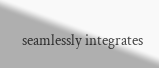seamlessly integrates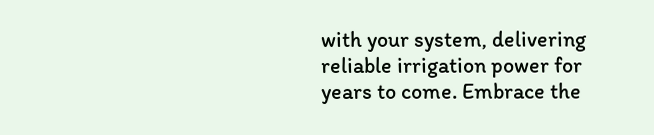with your system, delivering reliable irrigation power for years to come. Embrace the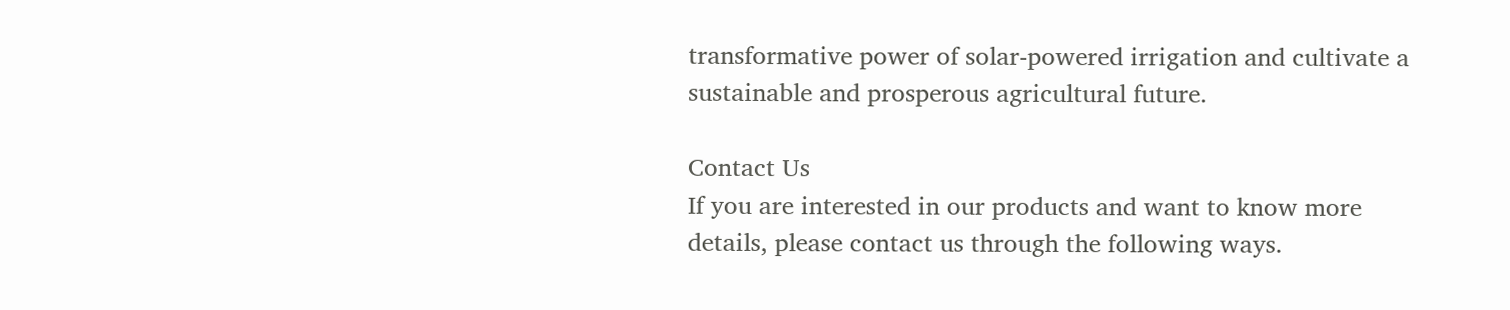transformative power of solar-powered irrigation and cultivate a sustainable and prosperous agricultural future.

Contact Us
If you are interested in our products and want to know more details, please contact us through the following ways.